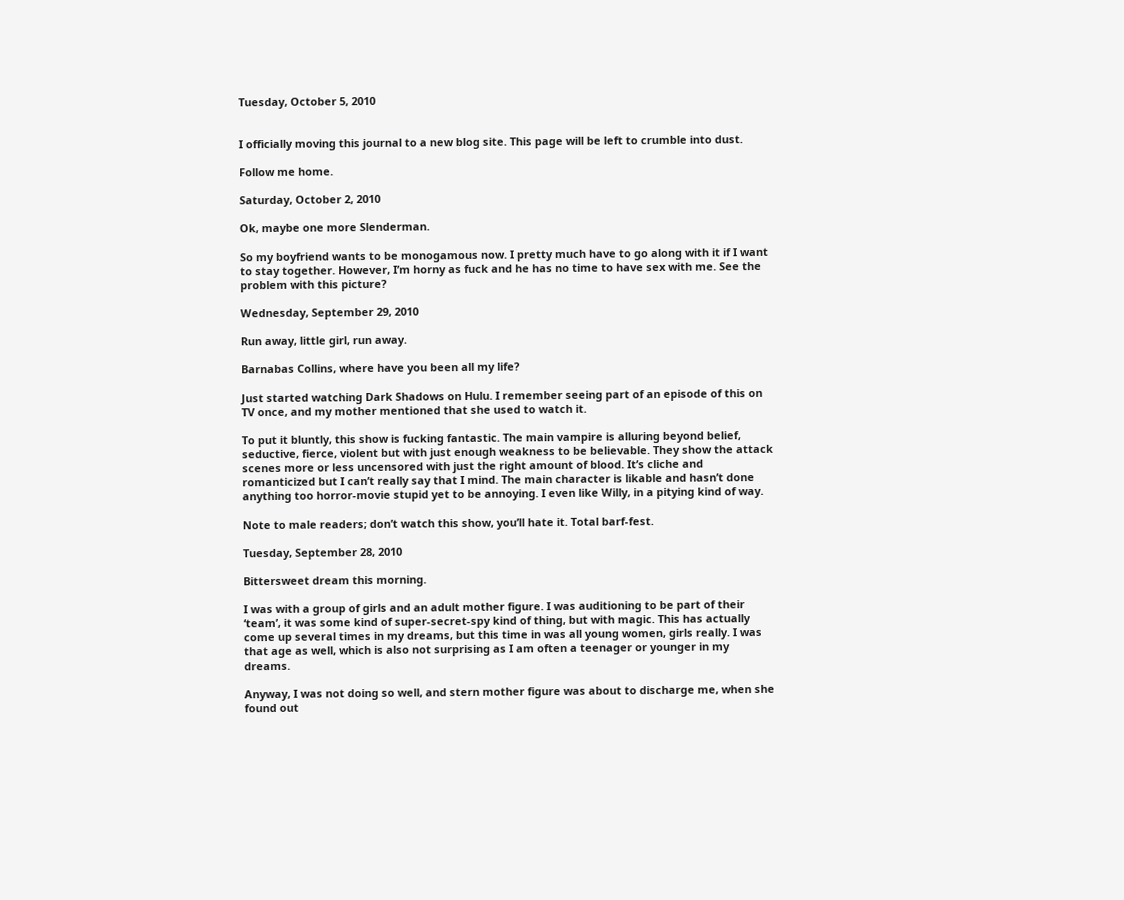Tuesday, October 5, 2010


I officially moving this journal to a new blog site. This page will be left to crumble into dust.

Follow me home.

Saturday, October 2, 2010

Ok, maybe one more Slenderman.

So my boyfriend wants to be monogamous now. I pretty much have to go along with it if I want to stay together. However, I’m horny as fuck and he has no time to have sex with me. See the problem with this picture?

Wednesday, September 29, 2010

Run away, little girl, run away.

Barnabas Collins, where have you been all my life?

Just started watching Dark Shadows on Hulu. I remember seeing part of an episode of this on TV once, and my mother mentioned that she used to watch it.

To put it bluntly, this show is fucking fantastic. The main vampire is alluring beyond belief, seductive, fierce, violent but with just enough weakness to be believable. They show the attack scenes more or less uncensored with just the right amount of blood. It’s cliche and romanticized but I can’t really say that I mind. The main character is likable and hasn’t done anything too horror-movie stupid yet to be annoying. I even like Willy, in a pitying kind of way.

Note to male readers; don’t watch this show, you’ll hate it. Total barf-fest.

Tuesday, September 28, 2010

Bittersweet dream this morning.

I was with a group of girls and an adult mother figure. I was auditioning to be part of their ‘team’, it was some kind of super-secret-spy kind of thing, but with magic. This has actually come up several times in my dreams, but this time in was all young women, girls really. I was that age as well, which is also not surprising as I am often a teenager or younger in my dreams.

Anyway, I was not doing so well, and stern mother figure was about to discharge me, when she found out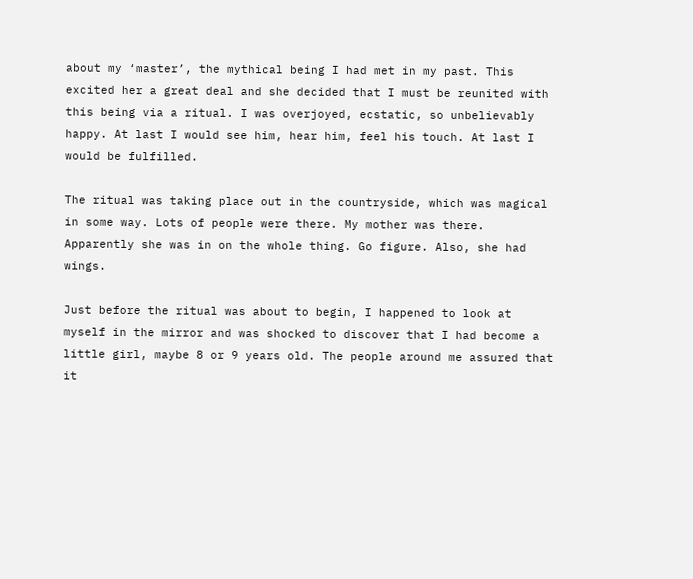about my ‘master’, the mythical being I had met in my past. This excited her a great deal and she decided that I must be reunited with this being via a ritual. I was overjoyed, ecstatic, so unbelievably happy. At last I would see him, hear him, feel his touch. At last I would be fulfilled.

The ritual was taking place out in the countryside, which was magical in some way. Lots of people were there. My mother was there. Apparently she was in on the whole thing. Go figure. Also, she had wings.

Just before the ritual was about to begin, I happened to look at myself in the mirror and was shocked to discover that I had become a little girl, maybe 8 or 9 years old. The people around me assured that it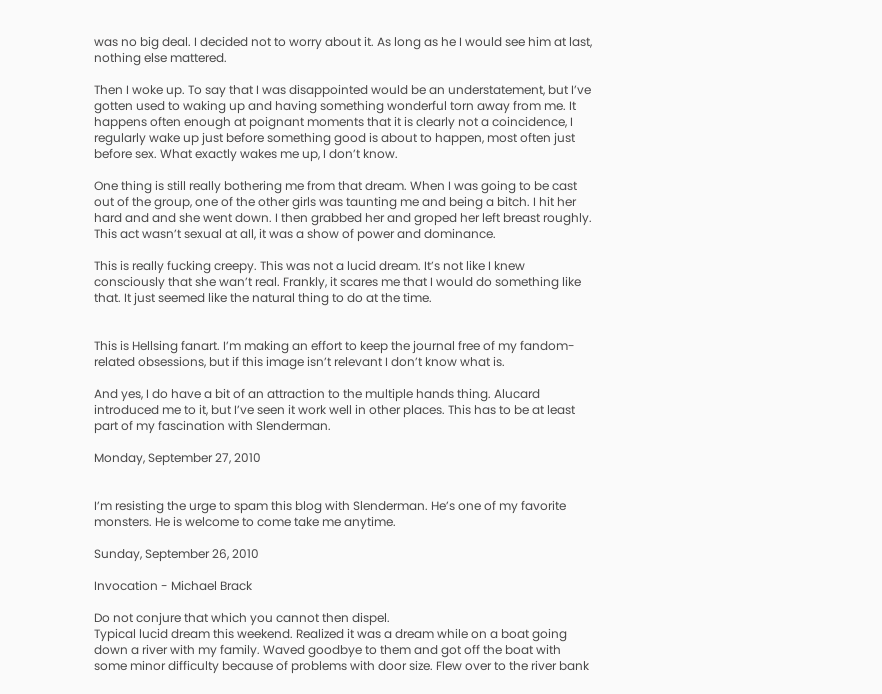was no big deal. I decided not to worry about it. As long as he I would see him at last, nothing else mattered.

Then I woke up. To say that I was disappointed would be an understatement, but I’ve gotten used to waking up and having something wonderful torn away from me. It happens often enough at poignant moments that it is clearly not a coincidence, I regularly wake up just before something good is about to happen, most often just before sex. What exactly wakes me up, I don’t know.

One thing is still really bothering me from that dream. When I was going to be cast out of the group, one of the other girls was taunting me and being a bitch. I hit her hard and and she went down. I then grabbed her and groped her left breast roughly. This act wasn’t sexual at all, it was a show of power and dominance.

This is really fucking creepy. This was not a lucid dream. It’s not like I knew consciously that she wan’t real. Frankly, it scares me that I would do something like that. It just seemed like the natural thing to do at the time.


This is Hellsing fanart. I’m making an effort to keep the journal free of my fandom-related obsessions, but if this image isn’t relevant I don’t know what is.

And yes, I do have a bit of an attraction to the multiple hands thing. Alucard introduced me to it, but I’ve seen it work well in other places. This has to be at least part of my fascination with Slenderman.

Monday, September 27, 2010


I’m resisting the urge to spam this blog with Slenderman. He’s one of my favorite monsters. He is welcome to come take me anytime.

Sunday, September 26, 2010

Invocation - Michael Brack

Do not conjure that which you cannot then dispel.
Typical lucid dream this weekend. Realized it was a dream while on a boat going down a river with my family. Waved goodbye to them and got off the boat with some minor difficulty because of problems with door size. Flew over to the river bank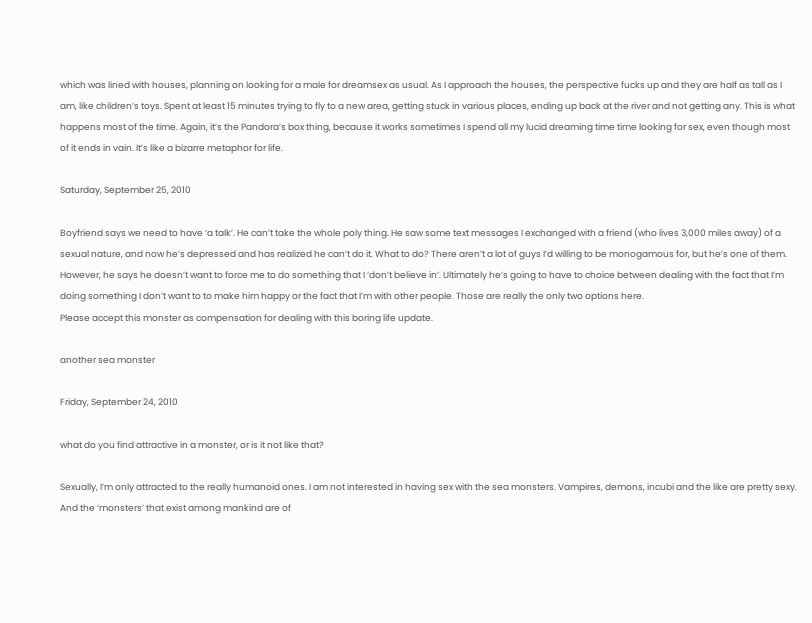which was lined with houses, planning on looking for a male for dreamsex as usual. As I approach the houses, the perspective fucks up and they are half as tall as I am, like children’s toys. Spent at least 15 minutes trying to fly to a new area, getting stuck in various places, ending up back at the river and not getting any. This is what happens most of the time. Again, it’s the Pandora’s box thing, because it works sometimes I spend all my lucid dreaming time time looking for sex, even though most of it ends in vain. It’s like a bizarre metaphor for life.

Saturday, September 25, 2010

Boyfriend says we need to have ‘a talk’. He can’t take the whole poly thing. He saw some text messages I exchanged with a friend (who lives 3,000 miles away) of a sexual nature, and now he’s depressed and has realized he can’t do it. What to do? There aren’t a lot of guys I’d willing to be monogamous for, but he’s one of them. However, he says he doesn’t want to force me to do something that I ‘don’t believe in’. Ultimately he’s going to have to choice between dealing with the fact that I’m doing something I don’t want to to make him happy or the fact that I’m with other people. Those are really the only two options here.
Please accept this monster as compensation for dealing with this boring life update.

another sea monster

Friday, September 24, 2010

what do you find attractive in a monster, or is it not like that?

Sexually, I’m only attracted to the really humanoid ones. I am not interested in having sex with the sea monsters. Vampires, demons, incubi and the like are pretty sexy. And the ‘monsters’ that exist among mankind are of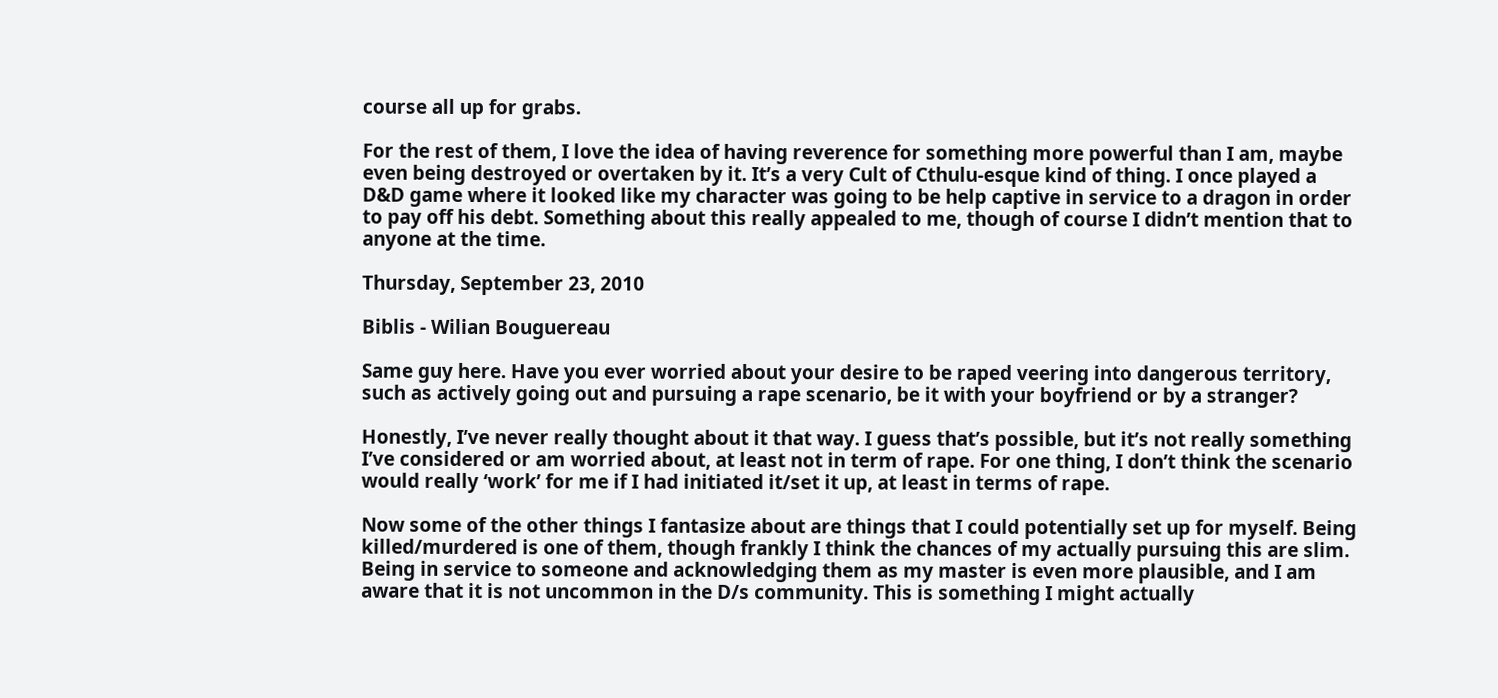course all up for grabs.

For the rest of them, I love the idea of having reverence for something more powerful than I am, maybe even being destroyed or overtaken by it. It’s a very Cult of Cthulu-esque kind of thing. I once played a D&D game where it looked like my character was going to be help captive in service to a dragon in order to pay off his debt. Something about this really appealed to me, though of course I didn’t mention that to anyone at the time.

Thursday, September 23, 2010

Biblis - Wilian Bouguereau

Same guy here. Have you ever worried about your desire to be raped veering into dangerous territory, such as actively going out and pursuing a rape scenario, be it with your boyfriend or by a stranger?

Honestly, I’ve never really thought about it that way. I guess that’s possible, but it’s not really something I’ve considered or am worried about, at least not in term of rape. For one thing, I don’t think the scenario would really ‘work’ for me if I had initiated it/set it up, at least in terms of rape.

Now some of the other things I fantasize about are things that I could potentially set up for myself. Being killed/murdered is one of them, though frankly I think the chances of my actually pursuing this are slim. Being in service to someone and acknowledging them as my master is even more plausible, and I am aware that it is not uncommon in the D/s community. This is something I might actually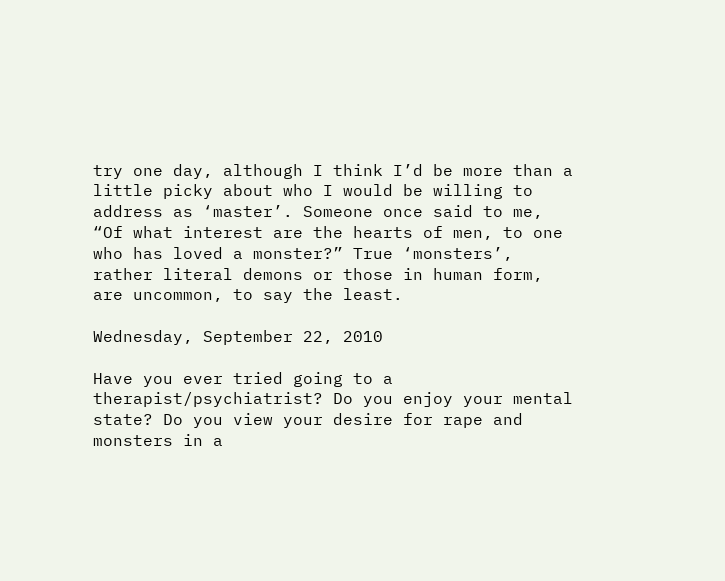try one day, although I think I’d be more than a little picky about who I would be willing to address as ‘master’. Someone once said to me, “Of what interest are the hearts of men, to one who has loved a monster?” True ‘monsters’, rather literal demons or those in human form, are uncommon, to say the least.

Wednesday, September 22, 2010

Have you ever tried going to a therapist/psychiatrist? Do you enjoy your mental state? Do you view your desire for rape and monsters in a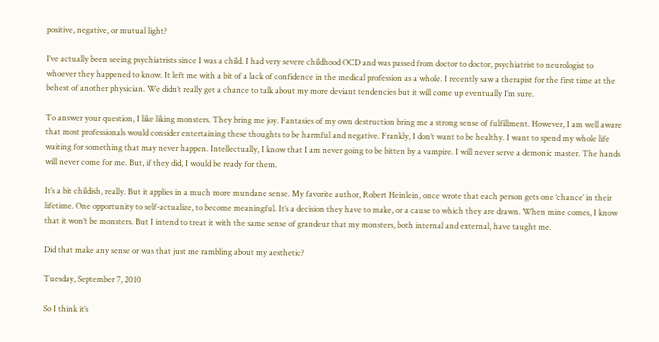positive, negative, or mutual light?

I’ve actually been seeing psychiatrists since I was a child. I had very severe childhood OCD and was passed from doctor to doctor, psychiatrist to neurologist to whoever they happened to know. It left me with a bit of a lack of confidence in the medical profession as a whole. I recently saw a therapist for the first time at the behest of another physician. We didn’t really get a chance to talk about my more deviant tendencies but it will come up eventually I’m sure.

To answer your question, I like liking monsters. They bring me joy. Fantasies of my own destruction bring me a strong sense of fulfillment. However, I am well aware that most professionals would consider entertaining these thoughts to be harmful and negative. Frankly, I don’t want to be healthy. I want to spend my whole life waiting for something that may never happen. Intellectually, I know that I am never going to be bitten by a vampire. I will never serve a demonic master. The hands will never come for me. But, if they did, I would be ready for them.

It’s a bit childish, really. But it applies in a much more mundane sense. My favorite author, Robert Heinlein, once wrote that each person gets one ‘chance’ in their lifetime. One opportunity to self-actualize, to become meaningful. It’s a decision they have to make, or a cause to which they are drawn. When mine comes, I know that it won’t be monsters. But I intend to treat it with the same sense of grandeur that my monsters, both internal and external, have taught me.

Did that make any sense or was that just me rambling about my aesthetic?

Tuesday, September 7, 2010

So I think it’s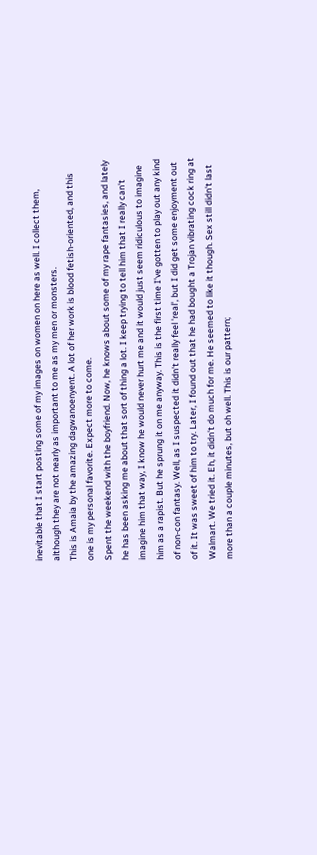inevitable that I start posting some of my images on women on here as well. I collect them, although they are not nearly as important to me as my men or monsters.
This is Amaia by the amazing dagwanoenyent. A lot of her work is blood fetish-oriented, and this one is my personal favorite. Expect more to come.
Spent the weekend with the boyfriend. Now, he knows about some of my rape fantasies, and lately he has been asking me about that sort of thing a lot. I keep trying to tell him that I really can't imagine him that way, I know he would never hurt me and it would just seem ridiculous to imagine him as a rapist. But he sprung it on me anyway. This is the first time I've gotten to play out any kind of non-con fantasy. Well, as I suspected it didn't really feel 'real', but I did get some enjoyment out of it. It was sweet of him to try. Later, I found out that he had bought a Trojan vibrating cock ring at Walmart. We tried it. Eh, it didn't do much for me. He seemed to like it though. Sex still didn't last more than a couple minutes, but oh well. This is our pattern;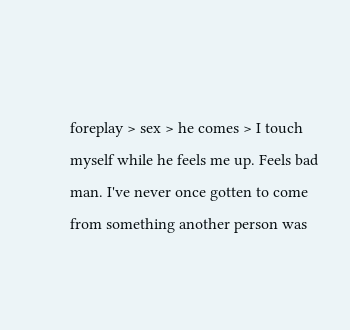foreplay > sex > he comes > I touch myself while he feels me up. Feels bad man. I've never once gotten to come from something another person was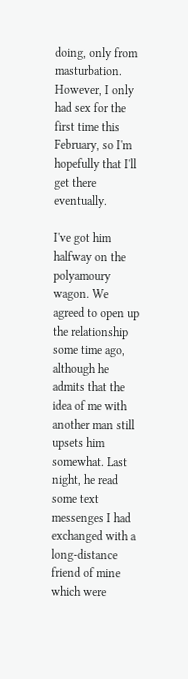doing, only from masturbation. However, I only had sex for the first time this February, so I'm hopefully that I'll get there eventually.

I've got him halfway on the polyamoury wagon. We agreed to open up the relationship some time ago, although he admits that the idea of me with another man still upsets him somewhat. Last night, he read some text messenges I had exchanged with a long-distance friend of mine which were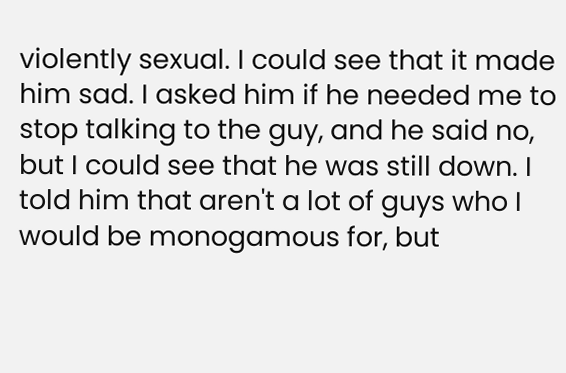violently sexual. I could see that it made him sad. I asked him if he needed me to stop talking to the guy, and he said no, but I could see that he was still down. I told him that aren't a lot of guys who I would be monogamous for, but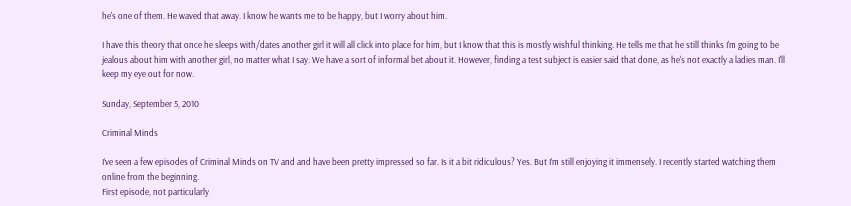he's one of them. He waved that away. I know he wants me to be happy, but I worry about him.

I have this theory that once he sleeps with/dates another girl it will all click into place for him, but I know that this is mostly wishful thinking. He tells me that he still thinks I'm going to be jealous about him with another girl, no matter what I say. We have a sort of informal bet about it. However, finding a test subject is easier said that done, as he's not exactly a ladies man. I'll keep my eye out for now.

Sunday, September 5, 2010

Criminal Minds

I’ve seen a few episodes of Criminal Minds on TV and and have been pretty impressed so far. Is it a bit ridiculous? Yes. But I’m still enjoying it immensely. I recently started watching them online from the beginning.
First episode, not particularly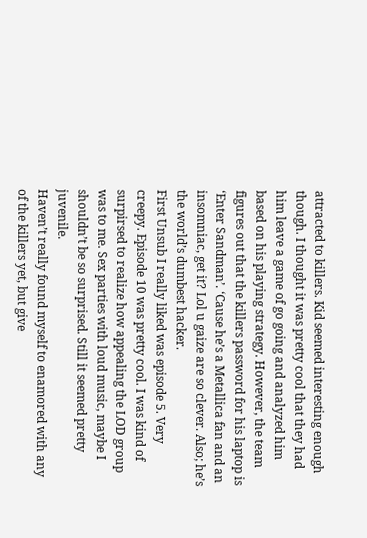attracted to killers. Kid seemed interesting enough though. I thought it was pretty cool that they had him leave a game of go going and analyzed him based on his playing strategy. However, the team figures out that the killers password for his laptop is ‘Enter Sandman’. ‘Cause he’s a Metallica fan and an insomniac, get it? Lol u gaize are so clever. Also; he’s the world’s dumbest hacker.
First Unsub I really liked was episode 5. Very creepy. Episode 10 was pretty cool. I was kind of surpirsed to realize how appealing the LOD group was to me. Sex parties with loud music, maybe I shouldn’t be so surprised. Still it seemed pretty juvenile.
Haven’t really found myself to enamored with any of the killers yet, but give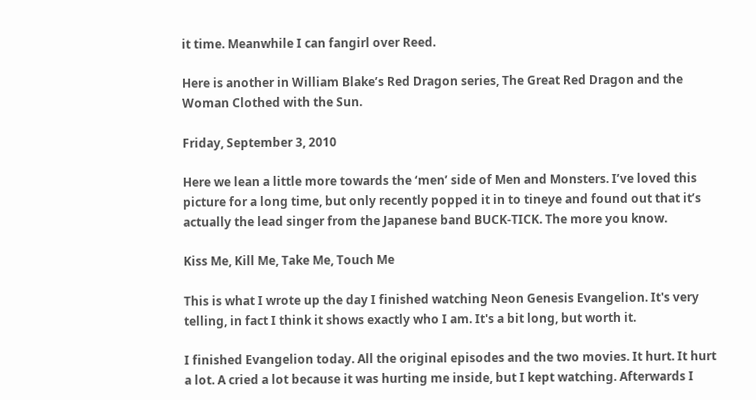it time. Meanwhile I can fangirl over Reed.

Here is another in William Blake’s Red Dragon series, The Great Red Dragon and the Woman Clothed with the Sun.

Friday, September 3, 2010

Here we lean a little more towards the ‘men’ side of Men and Monsters. I’ve loved this picture for a long time, but only recently popped it in to tineye and found out that it’s actually the lead singer from the Japanese band BUCK-TICK. The more you know.

Kiss Me, Kill Me, Take Me, Touch Me

This is what I wrote up the day I finished watching Neon Genesis Evangelion. It's very telling, in fact I think it shows exactly who I am. It's a bit long, but worth it.

I finished Evangelion today. All the original episodes and the two movies. It hurt. It hurt a lot. A cried a lot because it was hurting me inside, but I kept watching. Afterwards I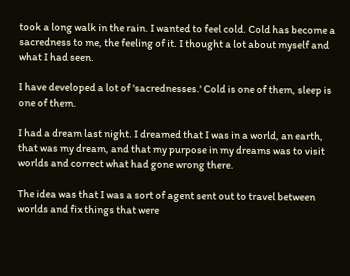took a long walk in the rain. I wanted to feel cold. Cold has become a sacredness to me, the feeling of it. I thought a lot about myself and what I had seen.

I have developed a lot of 'sacrednesses.' Cold is one of them, sleep is one of them.

I had a dream last night. I dreamed that I was in a world, an earth, that was my dream, and that my purpose in my dreams was to visit worlds and correct what had gone wrong there.

The idea was that I was a sort of agent sent out to travel between worlds and fix things that were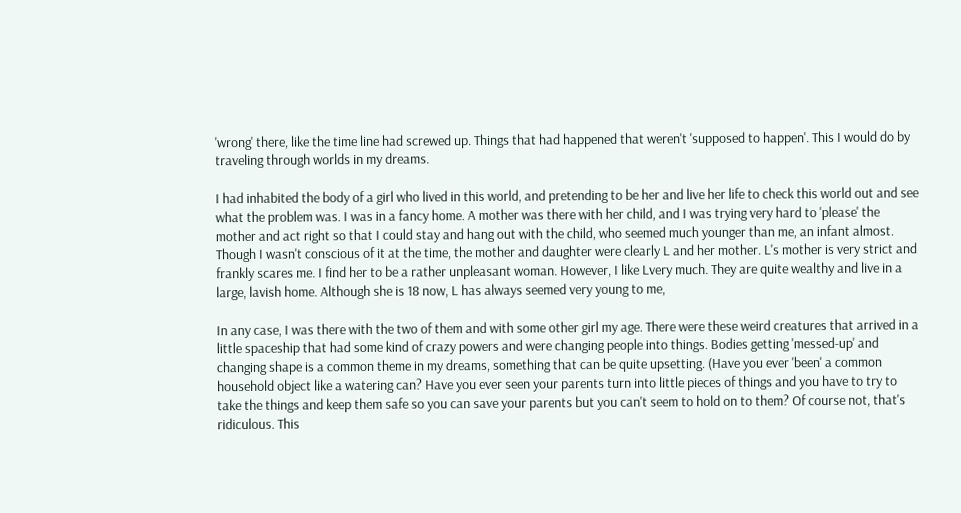'wrong' there, like the time line had screwed up. Things that had happened that weren't 'supposed to happen'. This I would do by traveling through worlds in my dreams.

I had inhabited the body of a girl who lived in this world, and pretending to be her and live her life to check this world out and see what the problem was. I was in a fancy home. A mother was there with her child, and I was trying very hard to 'please' the mother and act right so that I could stay and hang out with the child, who seemed much younger than me, an infant almost. Though I wasn't conscious of it at the time, the mother and daughter were clearly L and her mother. L's mother is very strict and frankly scares me. I find her to be a rather unpleasant woman. However, I like Lvery much. They are quite wealthy and live in a large, lavish home. Although she is 18 now, L has always seemed very young to me,

In any case, I was there with the two of them and with some other girl my age. There were these weird creatures that arrived in a little spaceship that had some kind of crazy powers and were changing people into things. Bodies getting 'messed-up' and changing shape is a common theme in my dreams, something that can be quite upsetting. (Have you ever 'been' a common household object like a watering can? Have you ever seen your parents turn into little pieces of things and you have to try to take the things and keep them safe so you can save your parents but you can't seem to hold on to them? Of course not, that's ridiculous. This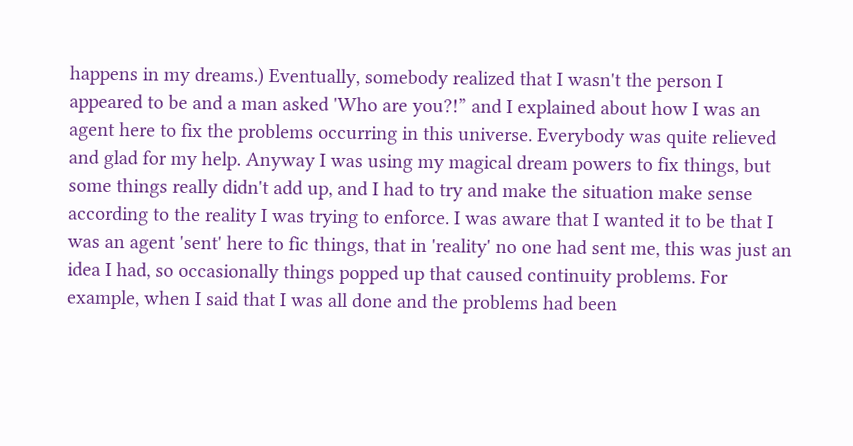happens in my dreams.) Eventually, somebody realized that I wasn't the person I appeared to be and a man asked 'Who are you?!” and I explained about how I was an agent here to fix the problems occurring in this universe. Everybody was quite relieved and glad for my help. Anyway I was using my magical dream powers to fix things, but some things really didn't add up, and I had to try and make the situation make sense according to the reality I was trying to enforce. I was aware that I wanted it to be that I was an agent 'sent' here to fic things, that in 'reality' no one had sent me, this was just an idea I had, so occasionally things popped up that caused continuity problems. For example, when I said that I was all done and the problems had been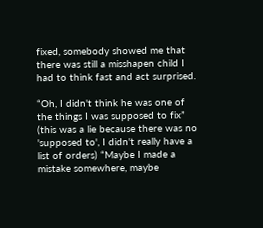fixed, somebody showed me that there was still a misshapen child I had to think fast and act surprised.

“Oh, I didn't think he was one of the things I was supposed to fix” (this was a lie because there was no 'supposed to', I didn't really have a list of orders) “Maybe I made a mistake somewhere, maybe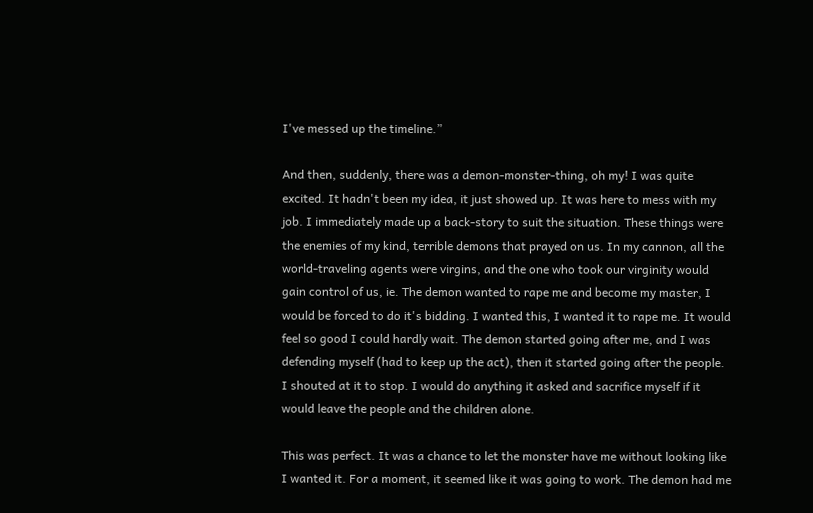I've messed up the timeline.”

And then, suddenly, there was a demon-monster-thing, oh my! I was quite excited. It hadn't been my idea, it just showed up. It was here to mess with my job. I immediately made up a back-story to suit the situation. These things were the enemies of my kind, terrible demons that prayed on us. In my cannon, all the world-traveling agents were virgins, and the one who took our virginity would gain control of us, ie. The demon wanted to rape me and become my master, I would be forced to do it's bidding. I wanted this, I wanted it to rape me. It would feel so good I could hardly wait. The demon started going after me, and I was defending myself (had to keep up the act), then it started going after the people. I shouted at it to stop. I would do anything it asked and sacrifice myself if it would leave the people and the children alone.

This was perfect. It was a chance to let the monster have me without looking like I wanted it. For a moment, it seemed like it was going to work. The demon had me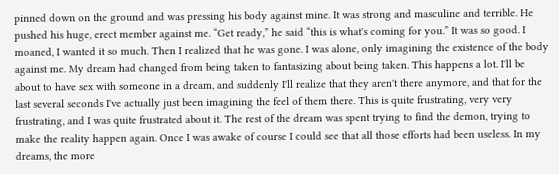pinned down on the ground and was pressing his body against mine. It was strong and masculine and terrible. He pushed his huge, erect member against me. “Get ready,” he said “this is what's coming for you.” It was so good. I moaned, I wanted it so much. Then I realized that he was gone. I was alone, only imagining the existence of the body against me. My dream had changed from being taken to fantasizing about being taken. This happens a lot. I'll be about to have sex with someone in a dream, and suddenly I'll realize that they aren't there anymore, and that for the last several seconds I've actually just been imagining the feel of them there. This is quite frustrating, very very frustrating, and I was quite frustrated about it. The rest of the dream was spent trying to find the demon, trying to make the reality happen again. Once I was awake of course I could see that all those efforts had been useless. In my dreams, the more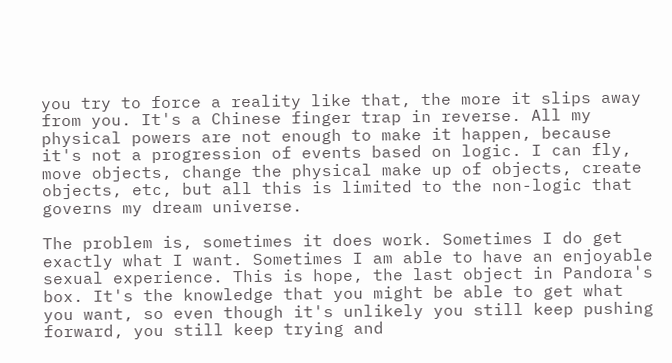you try to force a reality like that, the more it slips away from you. It's a Chinese finger trap in reverse. All my physical powers are not enough to make it happen, because it's not a progression of events based on logic. I can fly, move objects, change the physical make up of objects, create objects, etc, but all this is limited to the non-logic that governs my dream universe.

The problem is, sometimes it does work. Sometimes I do get exactly what I want. Sometimes I am able to have an enjoyable sexual experience. This is hope, the last object in Pandora's box. It's the knowledge that you might be able to get what you want, so even though it's unlikely you still keep pushing forward, you still keep trying and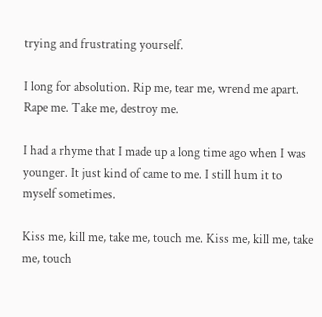trying and frustrating yourself.

I long for absolution. Rip me, tear me, wrend me apart. Rape me. Take me, destroy me.

I had a rhyme that I made up a long time ago when I was younger. It just kind of came to me. I still hum it to myself sometimes.

Kiss me, kill me, take me, touch me. Kiss me, kill me, take me, touch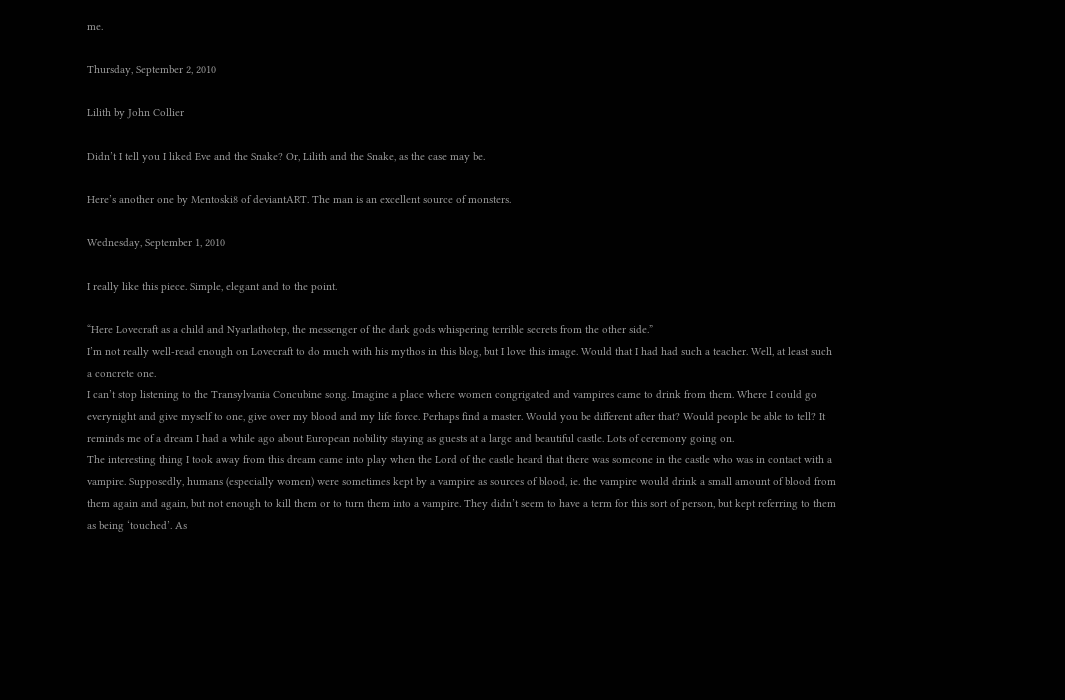me.

Thursday, September 2, 2010

Lilith by John Collier

Didn’t I tell you I liked Eve and the Snake? Or, Lilith and the Snake, as the case may be.

Here’s another one by Mentoski8 of deviantART. The man is an excellent source of monsters.

Wednesday, September 1, 2010

I really like this piece. Simple, elegant and to the point.

“Here Lovecraft as a child and Nyarlathotep, the messenger of the dark gods whispering terrible secrets from the other side.”
I’m not really well-read enough on Lovecraft to do much with his mythos in this blog, but I love this image. Would that I had had such a teacher. Well, at least such a concrete one.
I can’t stop listening to the Transylvania Concubine song. Imagine a place where women congrigated and vampires came to drink from them. Where I could go everynight and give myself to one, give over my blood and my life force. Perhaps find a master. Would you be different after that? Would people be able to tell? It reminds me of a dream I had a while ago about European nobility staying as guests at a large and beautiful castle. Lots of ceremony going on.
The interesting thing I took away from this dream came into play when the Lord of the castle heard that there was someone in the castle who was in contact with a vampire. Supposedly, humans (especially women) were sometimes kept by a vampire as sources of blood, ie. the vampire would drink a small amount of blood from them again and again, but not enough to kill them or to turn them into a vampire. They didn’t seem to have a term for this sort of person, but kept referring to them as being ‘touched’. As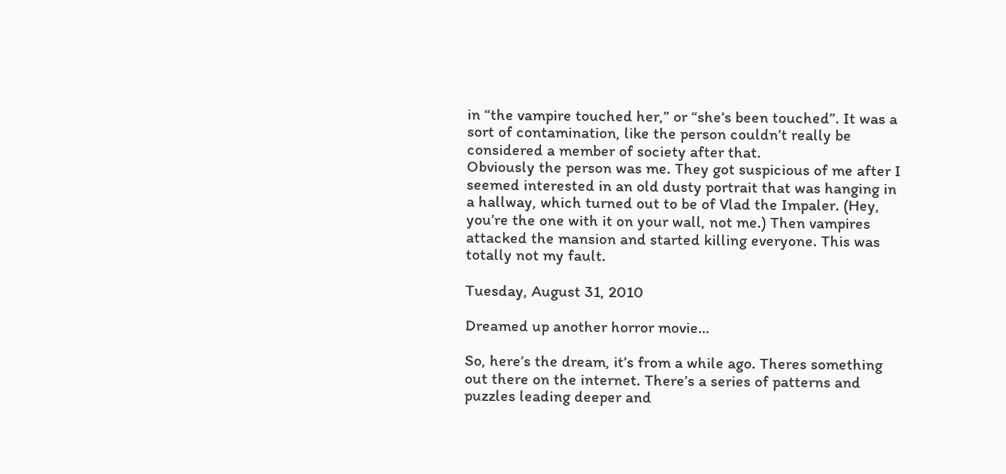in “the vampire touched her,” or “she’s been touched”. It was a sort of contamination, like the person couldn’t really be considered a member of society after that.
Obviously the person was me. They got suspicious of me after I seemed interested in an old dusty portrait that was hanging in a hallway, which turned out to be of Vlad the Impaler. (Hey, you’re the one with it on your wall, not me.) Then vampires attacked the mansion and started killing everyone. This was totally not my fault.

Tuesday, August 31, 2010

Dreamed up another horror movie…

So, here’s the dream, it’s from a while ago. Theres something out there on the internet. There’s a series of patterns and puzzles leading deeper and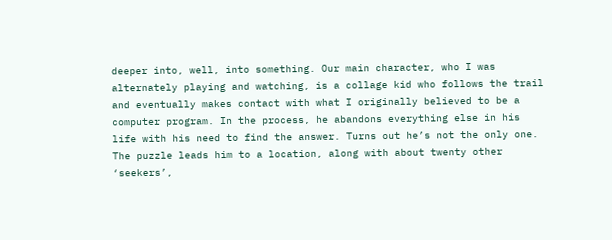deeper into, well, into something. Our main character, who I was alternately playing and watching, is a collage kid who follows the trail and eventually makes contact with what I originally believed to be a computer program. In the process, he abandons everything else in his life with his need to find the answer. Turns out he’s not the only one. The puzzle leads him to a location, along with about twenty other ‘seekers’,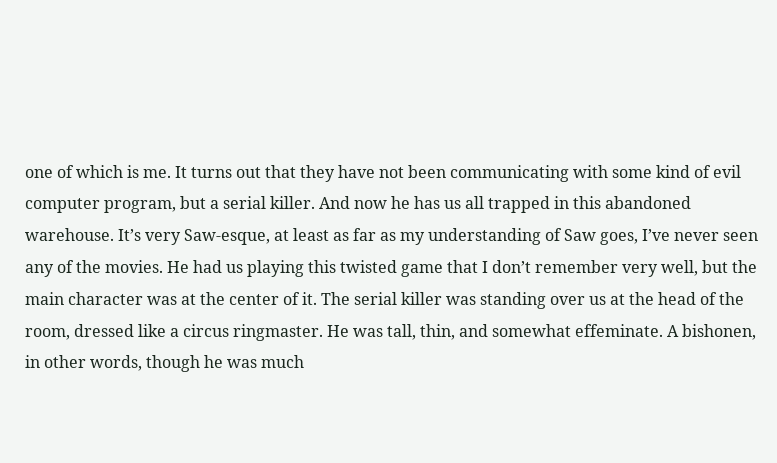one of which is me. It turns out that they have not been communicating with some kind of evil computer program, but a serial killer. And now he has us all trapped in this abandoned warehouse. It’s very Saw-esque, at least as far as my understanding of Saw goes, I’ve never seen any of the movies. He had us playing this twisted game that I don’t remember very well, but the main character was at the center of it. The serial killer was standing over us at the head of the room, dressed like a circus ringmaster. He was tall, thin, and somewhat effeminate. A bishonen, in other words, though he was much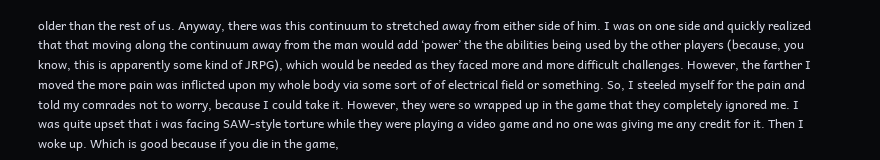older than the rest of us. Anyway, there was this continuum to stretched away from either side of him. I was on one side and quickly realized that that moving along the continuum away from the man would add ‘power’ the the abilities being used by the other players (because, you know, this is apparently some kind of JRPG), which would be needed as they faced more and more difficult challenges. However, the farther I moved the more pain was inflicted upon my whole body via some sort of of electrical field or something. So, I steeled myself for the pain and told my comrades not to worry, because I could take it. However, they were so wrapped up in the game that they completely ignored me. I was quite upset that i was facing SAW-style torture while they were playing a video game and no one was giving me any credit for it. Then I woke up. Which is good because if you die in the game,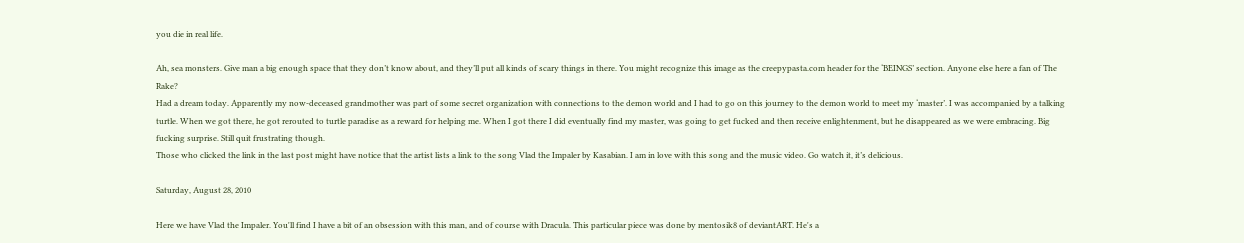you die in real life.

Ah, sea monsters. Give man a big enough space that they don’t know about, and they’ll put all kinds of scary things in there. You might recognize this image as the creepypasta.com header for the ‘BEINGS’ section. Anyone else here a fan of The Rake?
Had a dream today. Apparently my now-deceased grandmother was part of some secret organization with connections to the demon world and I had to go on this journey to the demon world to meet my ‘master’. I was accompanied by a talking turtle. When we got there, he got rerouted to turtle paradise as a reward for helping me. When I got there I did eventually find my master, was going to get fucked and then receive enlightenment, but he disappeared as we were embracing. Big fucking surprise. Still quit frustrating though.
Those who clicked the link in the last post might have notice that the artist lists a link to the song Vlad the Impaler by Kasabian. I am in love with this song and the music video. Go watch it, it’s delicious.

Saturday, August 28, 2010

Here we have Vlad the Impaler. You'll find I have a bit of an obsession with this man, and of course with Dracula. This particular piece was done by mentosik8 of deviantART. He's a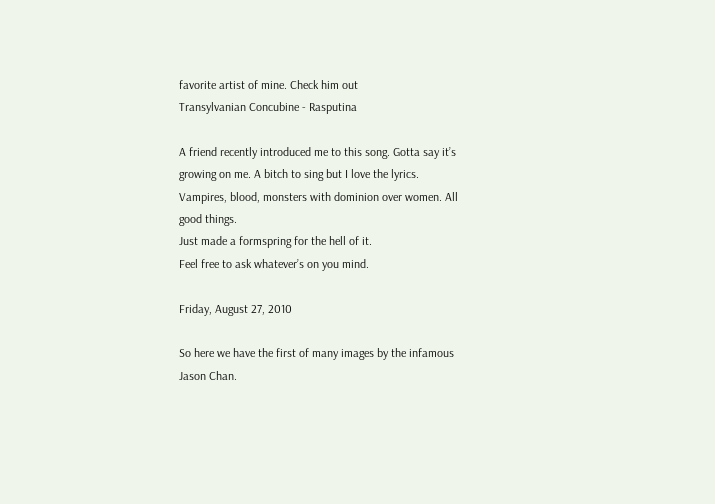favorite artist of mine. Check him out
Transylvanian Concubine - Rasputina

A friend recently introduced me to this song. Gotta say it’s growing on me. A bitch to sing but I love the lyrics. Vampires, blood, monsters with dominion over women. All good things.
Just made a formspring for the hell of it.
Feel free to ask whatever’s on you mind.

Friday, August 27, 2010

So here we have the first of many images by the infamous Jason Chan.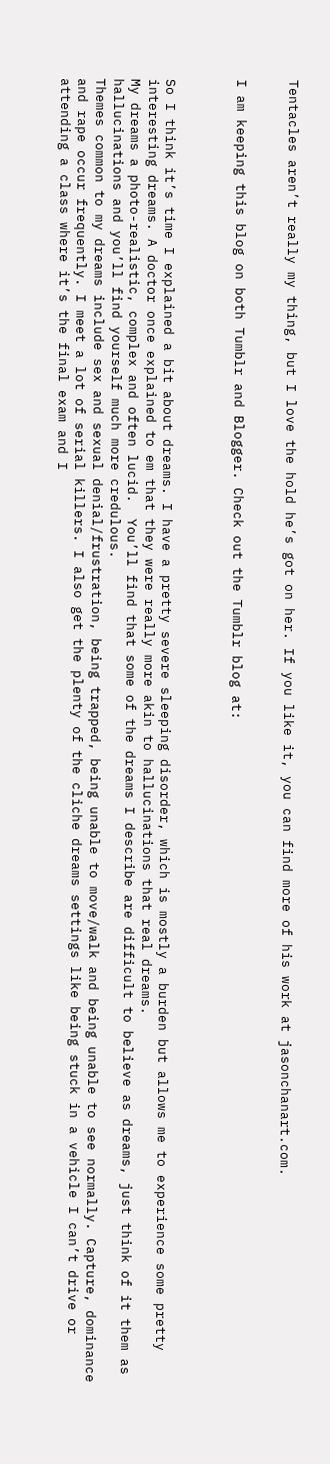Tentacles aren’t really my thing, but I love the hold he’s got on her. If you like it, you can find more of his work at jasonchanart.com.


I am keeping this blog on both Tumblr and Blogger. Check out the Tumblr blog at:



So I think it’s time I explained a bit about dreams. I have a pretty severe sleeping disorder, which is mostly a burden but allows me to experience some pretty interesting dreams. A doctor once explained to em that they were really more akin to hallucinations that real dreams.
My dreams a photo-realistic, complex and often lucid.  You’ll find that some of the dreams I describe are difficult to believe as dreams, just think of it them as hallucinations and you’ll find yourself much more credulous.
Themes common to my dreams include sex and sexual denial/frustration, being trapped, being unable to move/walk and being unable to see normally. Capture, dominance and rape occur frequently. I meet a lot of serial killers. I also get the plenty of the cliche dreams settings like being stuck in a vehicle I can’t drive or attending a class where it’s the final exam and I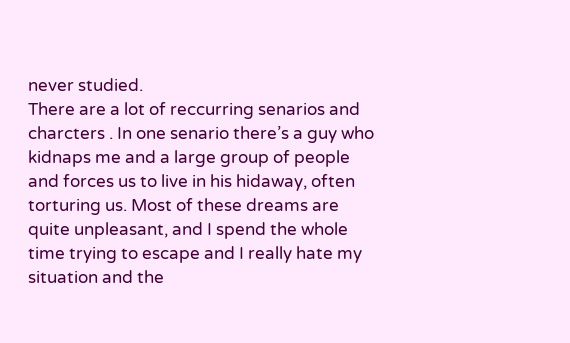never studied.
There are a lot of reccurring senarios and charcters . In one senario there’s a guy who kidnaps me and a large group of people and forces us to live in his hidaway, often torturing us. Most of these dreams are quite unpleasant, and I spend the whole time trying to escape and I really hate my situation and the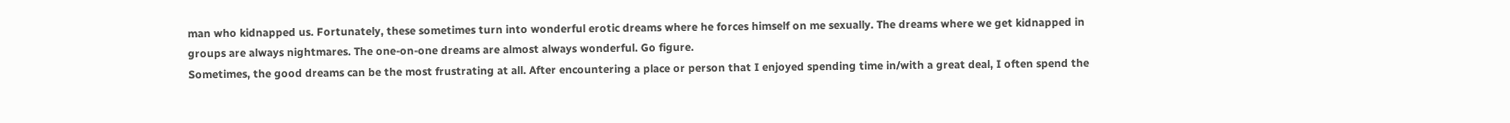man who kidnapped us. Fortunately, these sometimes turn into wonderful erotic dreams where he forces himself on me sexually. The dreams where we get kidnapped in groups are always nightmares. The one-on-one dreams are almost always wonderful. Go figure.
Sometimes, the good dreams can be the most frustrating at all. After encountering a place or person that I enjoyed spending time in/with a great deal, I often spend the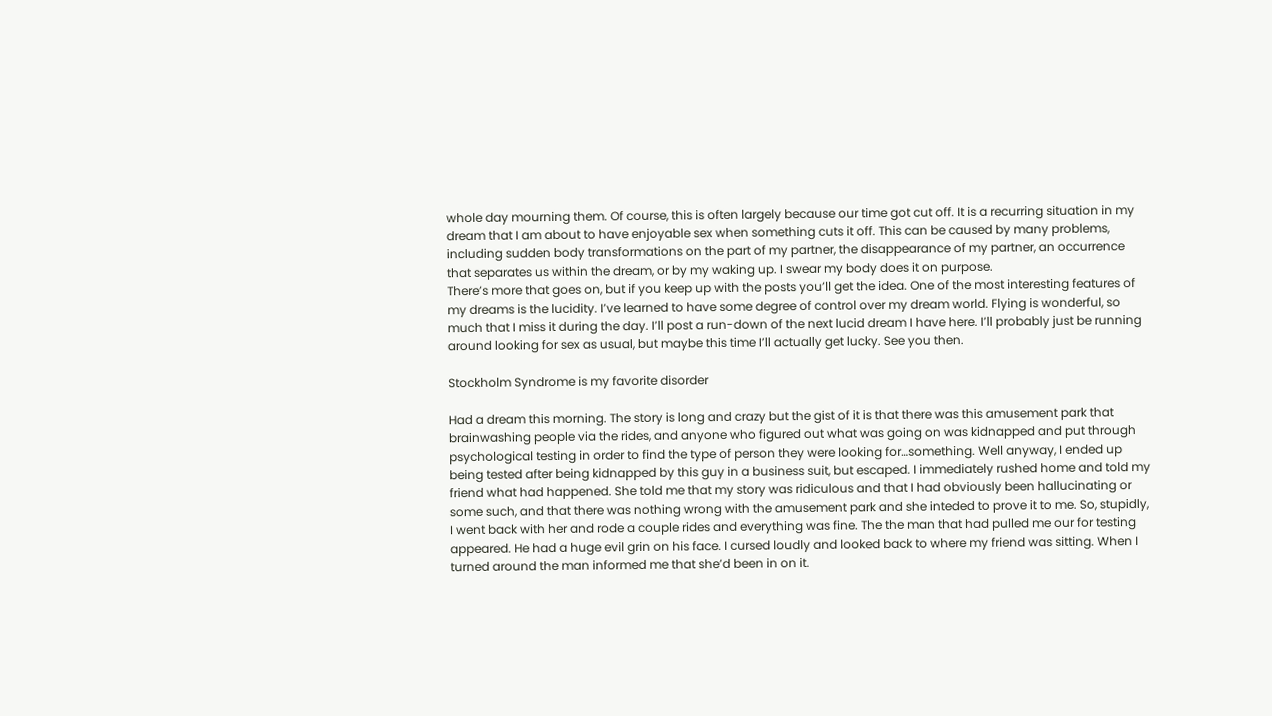whole day mourning them. Of course, this is often largely because our time got cut off. It is a recurring situation in my dream that I am about to have enjoyable sex when something cuts it off. This can be caused by many problems, including sudden body transformations on the part of my partner, the disappearance of my partner, an occurrence that separates us within the dream, or by my waking up. I swear my body does it on purpose.
There’s more that goes on, but if you keep up with the posts you’ll get the idea. One of the most interesting features of my dreams is the lucidity. I’ve learned to have some degree of control over my dream world. Flying is wonderful, so much that I miss it during the day. I’ll post a run-down of the next lucid dream I have here. I’ll probably just be running around looking for sex as usual, but maybe this time I’ll actually get lucky. See you then.

Stockholm Syndrome is my favorite disorder

Had a dream this morning. The story is long and crazy but the gist of it is that there was this amusement park that brainwashing people via the rides, and anyone who figured out what was going on was kidnapped and put through psychological testing in order to find the type of person they were looking for…something. Well anyway, I ended up being tested after being kidnapped by this guy in a business suit, but escaped. I immediately rushed home and told my friend what had happened. She told me that my story was ridiculous and that I had obviously been hallucinating or some such, and that there was nothing wrong with the amusement park and she inteded to prove it to me. So, stupidly, I went back with her and rode a couple rides and everything was fine. The the man that had pulled me our for testing appeared. He had a huge evil grin on his face. I cursed loudly and looked back to where my friend was sitting. When I turned around the man informed me that she’d been in on it.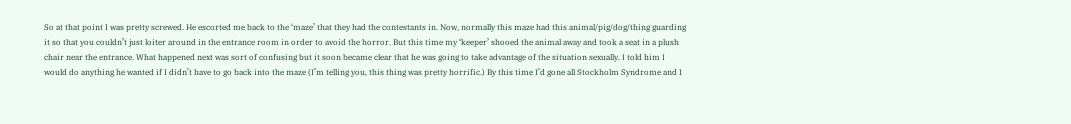So at that point I was pretty screwed. He escorted me back to the ‘maze’ that they had the contestants in. Now, normally this maze had this animal/pig/dog/thing guarding it so that you couldn’t just loiter around in the entrance room in order to avoid the horror. But this time my ‘keeper’ shooed the animal away and took a seat in a plush chair near the entrance. What happened next was sort of confusing but it soon became clear that he was going to take advantage of the situation sexually. I told him I would do anything he wanted if I didn’t have to go back into the maze (I’m telling you, this thing was pretty horrific.) By this time I’d gone all Stockholm Syndrome and I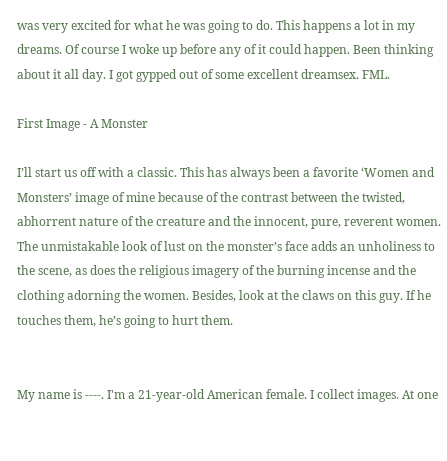was very excited for what he was going to do. This happens a lot in my dreams. Of course I woke up before any of it could happen. Been thinking about it all day. I got gypped out of some excellent dreamsex. FML.

First Image - A Monster

I’ll start us off with a classic. This has always been a favorite ‘Women and Monsters’ image of mine because of the contrast between the twisted, abhorrent nature of the creature and the innocent, pure, reverent women. The unmistakable look of lust on the monster’s face adds an unholiness to the scene, as does the religious imagery of the burning incense and the clothing adorning the women. Besides, look at the claws on this guy. If he touches them, he’s going to hurt them.


My name is ----. I'm a 21-year-old American female. I collect images. At one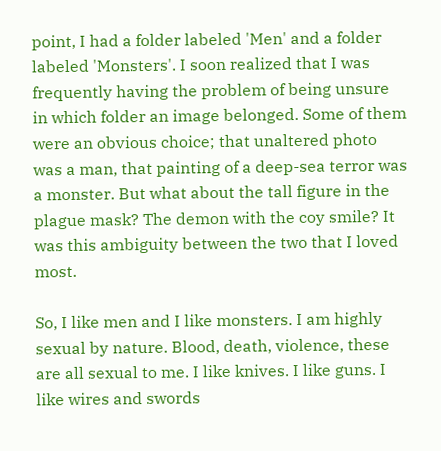point, I had a folder labeled 'Men' and a folder labeled 'Monsters'. I soon realized that I was frequently having the problem of being unsure in which folder an image belonged. Some of them were an obvious choice; that unaltered photo was a man, that painting of a deep-sea terror was a monster. But what about the tall figure in the plague mask? The demon with the coy smile? It was this ambiguity between the two that I loved most.

So, I like men and I like monsters. I am highly sexual by nature. Blood, death, violence, these are all sexual to me. I like knives. I like guns. I like wires and swords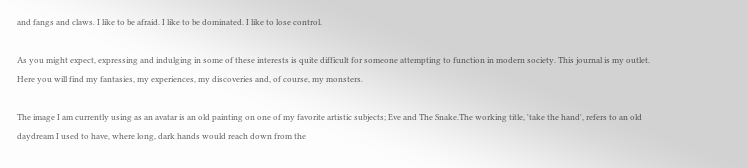and fangs and claws. I like to be afraid. I like to be dominated. I like to lose control.

As you might expect, expressing and indulging in some of these interests is quite difficult for someone attempting to function in modern society. This journal is my outlet. Here you will find my fantasies, my experiences, my discoveries and, of course, my monsters.

The image I am currently using as an avatar is an old painting on one of my favorite artistic subjects; Eve and The Snake.The working title, 'take the hand', refers to an old daydream I used to have, where long, dark hands would reach down from the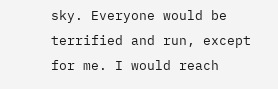sky. Everyone would be terrified and run, except for me. I would reach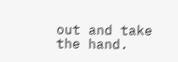out and take the hand.